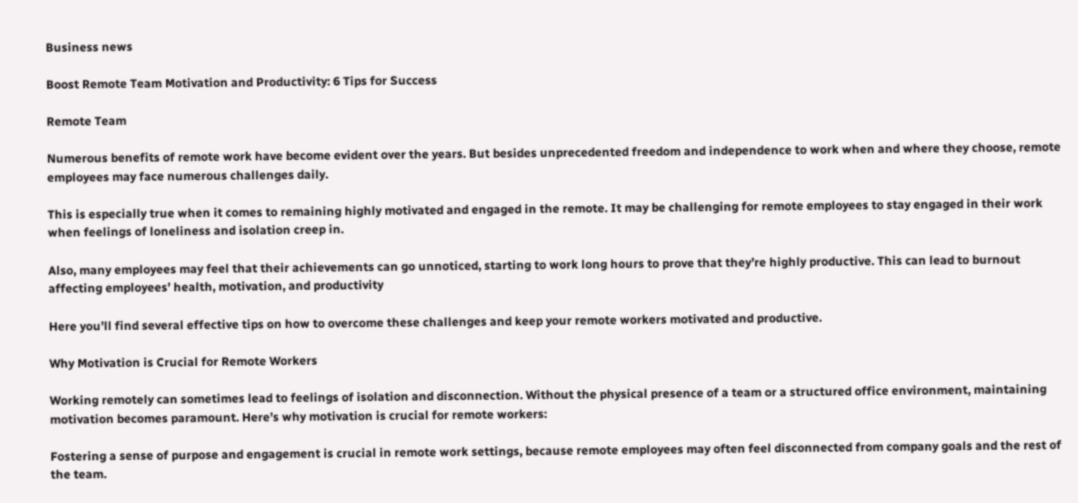Business news

Boost Remote Team Motivation and Productivity: 6 Tips for Success

Remote Team

Numerous benefits of remote work have become evident over the years. But besides unprecedented freedom and independence to work when and where they choose, remote employees may face numerous challenges daily.

This is especially true when it comes to remaining highly motivated and engaged in the remote. It may be challenging for remote employees to stay engaged in their work when feelings of loneliness and isolation creep in.

Also, many employees may feel that their achievements can go unnoticed, starting to work long hours to prove that they’re highly productive. This can lead to burnout affecting employees’ health, motivation, and productivity

Here you’ll find several effective tips on how to overcome these challenges and keep your remote workers motivated and productive.

Why Motivation is Crucial for Remote Workers

Working remotely can sometimes lead to feelings of isolation and disconnection. Without the physical presence of a team or a structured office environment, maintaining motivation becomes paramount. Here’s why motivation is crucial for remote workers:

Fostering a sense of purpose and engagement is crucial in remote work settings, because remote employees may often feel disconnected from company goals and the rest of the team.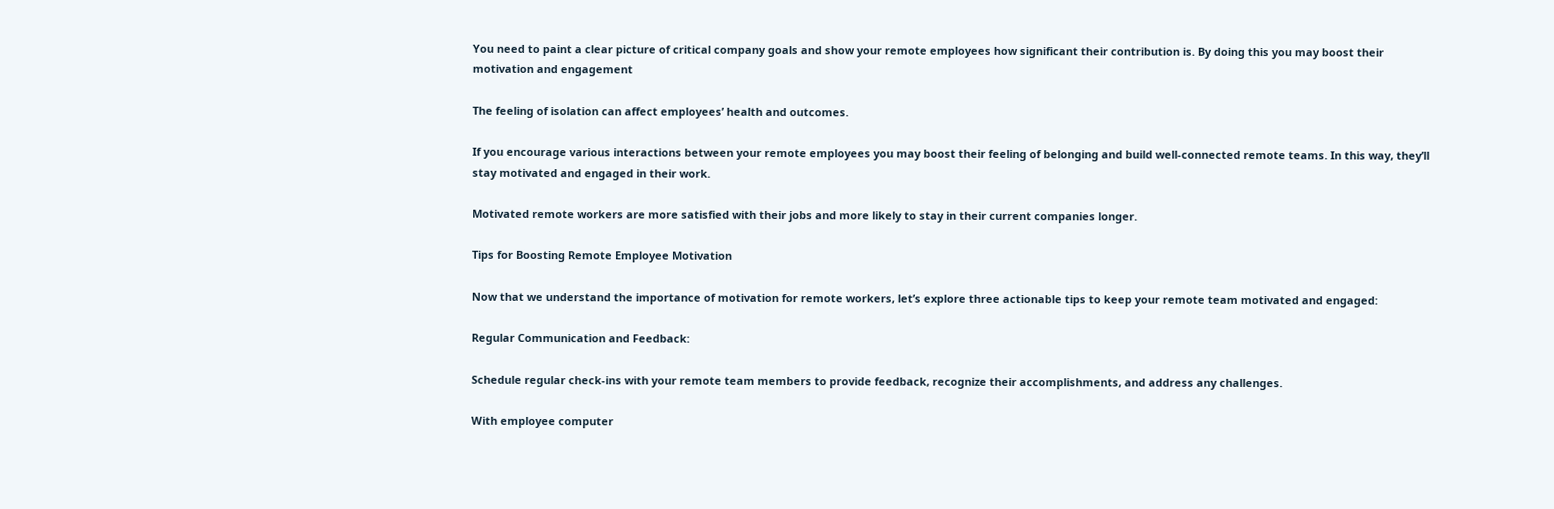You need to paint a clear picture of critical company goals and show your remote employees how significant their contribution is. By doing this you may boost their motivation and engagement

The feeling of isolation can affect employees’ health and outcomes.

If you encourage various interactions between your remote employees you may boost their feeling of belonging and build well-connected remote teams. In this way, they’ll stay motivated and engaged in their work.

Motivated remote workers are more satisfied with their jobs and more likely to stay in their current companies longer.

Tips for Boosting Remote Employee Motivation

Now that we understand the importance of motivation for remote workers, let’s explore three actionable tips to keep your remote team motivated and engaged:

Regular Communication and Feedback:

Schedule regular check-ins with your remote team members to provide feedback, recognize their accomplishments, and address any challenges.

With employee computer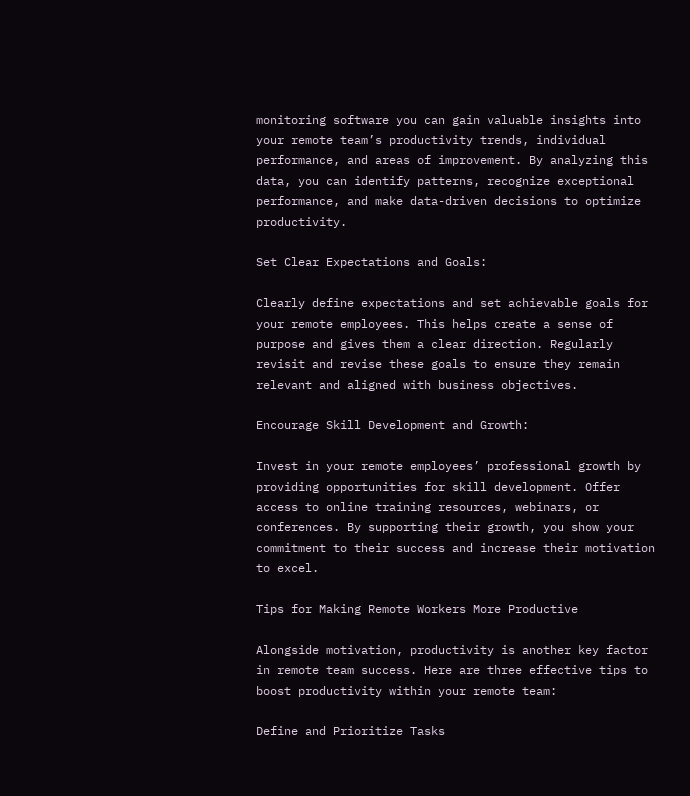monitoring software you can gain valuable insights into your remote team’s productivity trends, individual performance, and areas of improvement. By analyzing this data, you can identify patterns, recognize exceptional performance, and make data-driven decisions to optimize productivity.

Set Clear Expectations and Goals:

Clearly define expectations and set achievable goals for your remote employees. This helps create a sense of purpose and gives them a clear direction. Regularly revisit and revise these goals to ensure they remain relevant and aligned with business objectives.

Encourage Skill Development and Growth:

Invest in your remote employees’ professional growth by providing opportunities for skill development. Offer access to online training resources, webinars, or conferences. By supporting their growth, you show your commitment to their success and increase their motivation to excel.

Tips for Making Remote Workers More Productive

Alongside motivation, productivity is another key factor in remote team success. Here are three effective tips to boost productivity within your remote team:

Define and Prioritize Tasks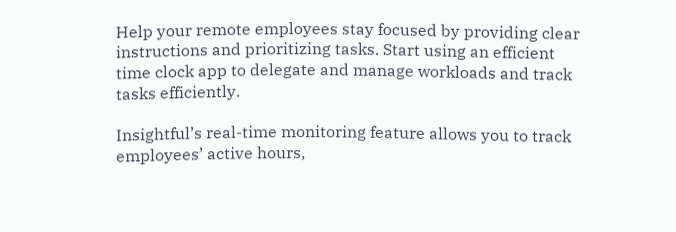Help your remote employees stay focused by providing clear instructions and prioritizing tasks. Start using an efficient time clock app to delegate and manage workloads and track tasks efficiently.

Insightful’s real-time monitoring feature allows you to track employees’ active hours,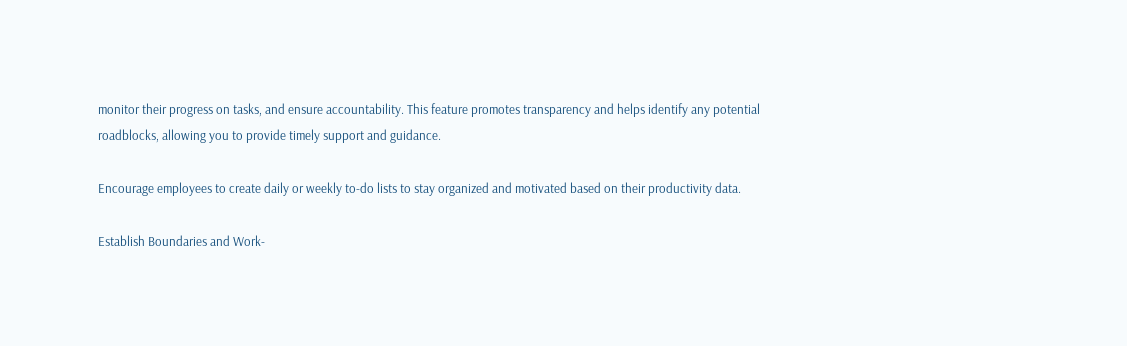monitor their progress on tasks, and ensure accountability. This feature promotes transparency and helps identify any potential roadblocks, allowing you to provide timely support and guidance.

Encourage employees to create daily or weekly to-do lists to stay organized and motivated based on their productivity data.

Establish Boundaries and Work-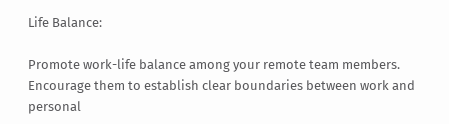Life Balance:

Promote work-life balance among your remote team members. Encourage them to establish clear boundaries between work and personal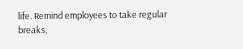life. Remind employees to take regular breaks,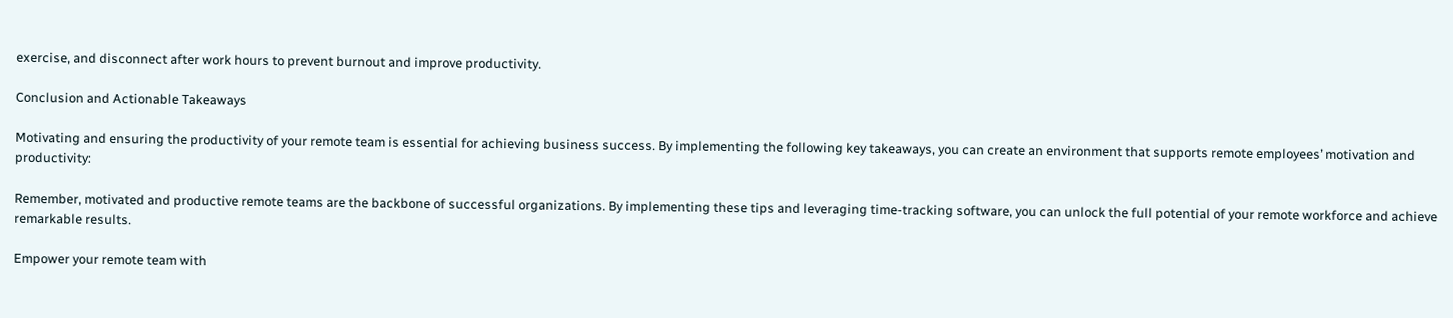exercise, and disconnect after work hours to prevent burnout and improve productivity.

Conclusion and Actionable Takeaways

Motivating and ensuring the productivity of your remote team is essential for achieving business success. By implementing the following key takeaways, you can create an environment that supports remote employees’ motivation and productivity:

Remember, motivated and productive remote teams are the backbone of successful organizations. By implementing these tips and leveraging time-tracking software, you can unlock the full potential of your remote workforce and achieve remarkable results.

Empower your remote team with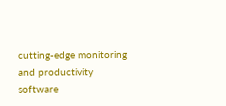cutting-edge monitoring and productivity software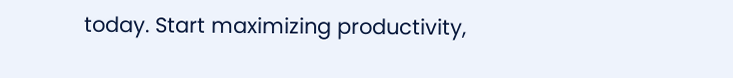today. Start maximizing productivity,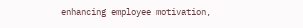enhancing employee motivation,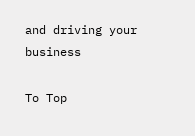and driving your business

To Top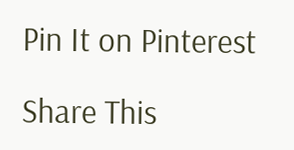Pin It on Pinterest

Share This